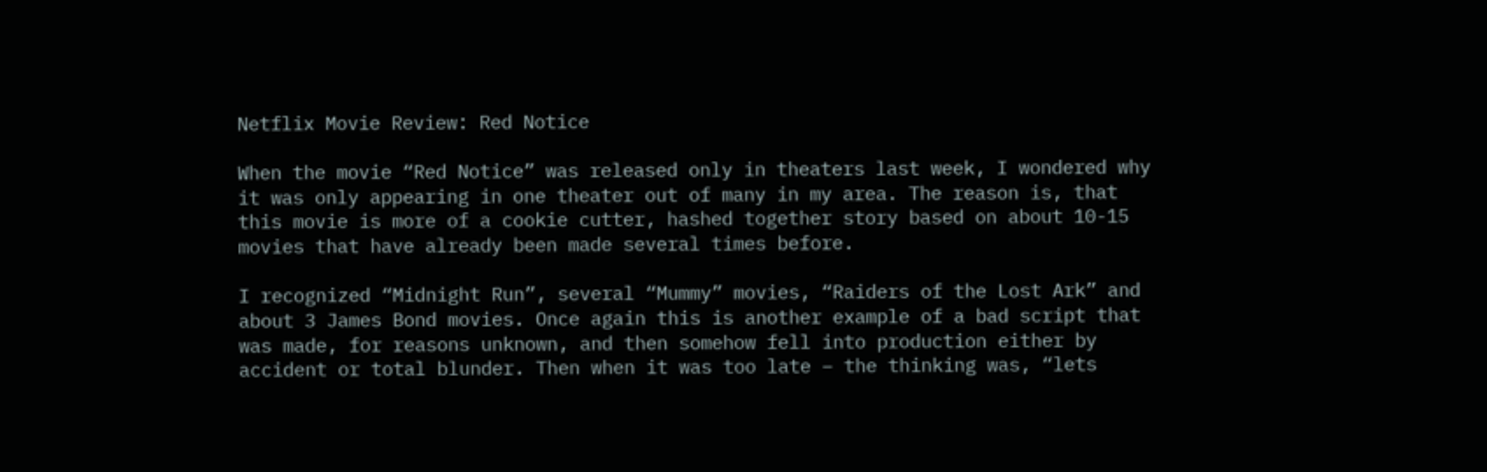Netflix Movie Review: Red Notice

When the movie “Red Notice” was released only in theaters last week, I wondered why it was only appearing in one theater out of many in my area. The reason is, that this movie is more of a cookie cutter, hashed together story based on about 10-15 movies that have already been made several times before.

I recognized “Midnight Run”, several “Mummy” movies, “Raiders of the Lost Ark” and about 3 James Bond movies. Once again this is another example of a bad script that was made, for reasons unknown, and then somehow fell into production either by accident or total blunder. Then when it was too late – the thinking was, “lets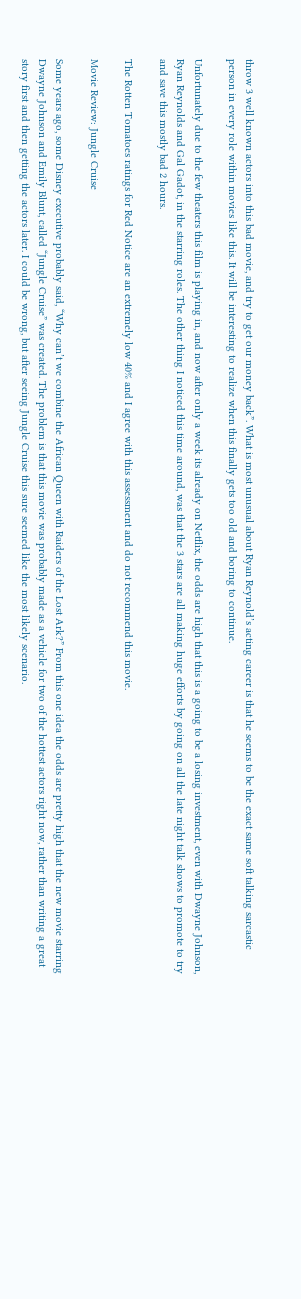throw 3 well known actors into this bad movie, and try to get our money back”. What is most unusual about Ryan Reynold’s acting career is that he seems to be the exact same soft talking sarcastic person in every role within movies like this. It will be interesting to realize when this finally gets too old and boring to continue.

Unfortunately due to the few theaters this film is playing in, and now after only a week its already on Netflix, the odds are high that this is a going to be a losing investment, even with Dwayne Johnson, Ryan Reynolds and Gal Gadot, in the starring roles. The other thing I noticed this time around, was that the 3 stars are all making huge efforts by going on all the late night talk shows to promote to try and save this mostly bad 2 hours.

The Rotten Tomatoes ratings for Red Notice are an extremely low 40% and I agree with this assessment and do not recommend this movie.

Movie Review: Jungle Cruise

Some years ago, some Disney executive probably said, “Why can’t we combine the African Queen with Raiders of the Lost Ark?” From this one idea the odds are pretty high that the new movie starring Dwayne Johnson and Emily Blunt, called “Jungle Cruise” was created. The problem is that this movie was probably made as a vehicle for two of the hottest actors right now, rather than writing a great story first and then getting the actors later. I could be wrong, but after seeing Jungle Cruise this sure seemed like the most likely scenario.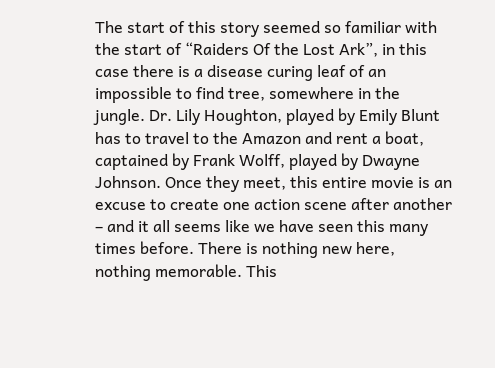The start of this story seemed so familiar with the start of “Raiders Of the Lost Ark”, in this case there is a disease curing leaf of an impossible to find tree, somewhere in the jungle. Dr. Lily Houghton, played by Emily Blunt has to travel to the Amazon and rent a boat, captained by Frank Wolff, played by Dwayne Johnson. Once they meet, this entire movie is an excuse to create one action scene after another – and it all seems like we have seen this many times before. There is nothing new here, nothing memorable. This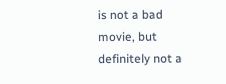is not a bad movie, but definitely not a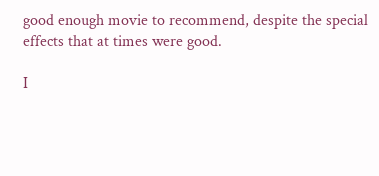good enough movie to recommend, despite the special effects that at times were good.

I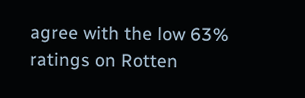agree with the low 63% ratings on Rotten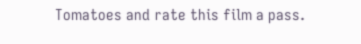Tomatoes and rate this film a pass.